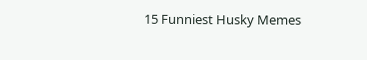15 Funniest Husky Memes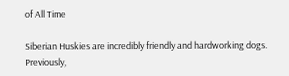of All Time

Siberian Huskies are incredibly friendly and hardworking dogs. Previously,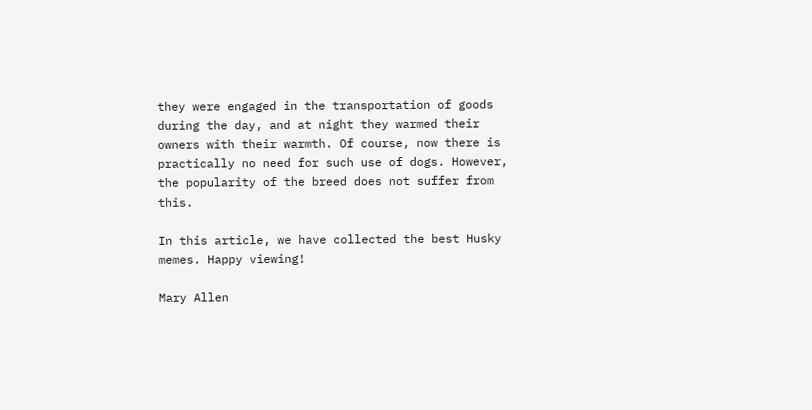they were engaged in the transportation of goods during the day, and at night they warmed their owners with their warmth. Of course, now there is practically no need for such use of dogs. However, the popularity of the breed does not suffer from this.

In this article, we have collected the best Husky memes. Happy viewing!

Mary Allen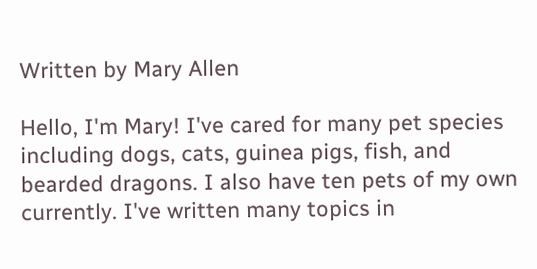Written by Mary Allen

Hello, I'm Mary! I've cared for many pet species including dogs, cats, guinea pigs, fish, and bearded dragons. I also have ten pets of my own currently. I've written many topics in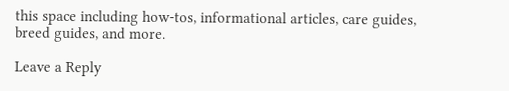this space including how-tos, informational articles, care guides, breed guides, and more.

Leave a Reply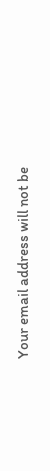Your email address will not be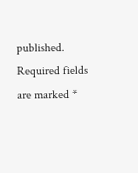published. Required fields are marked *